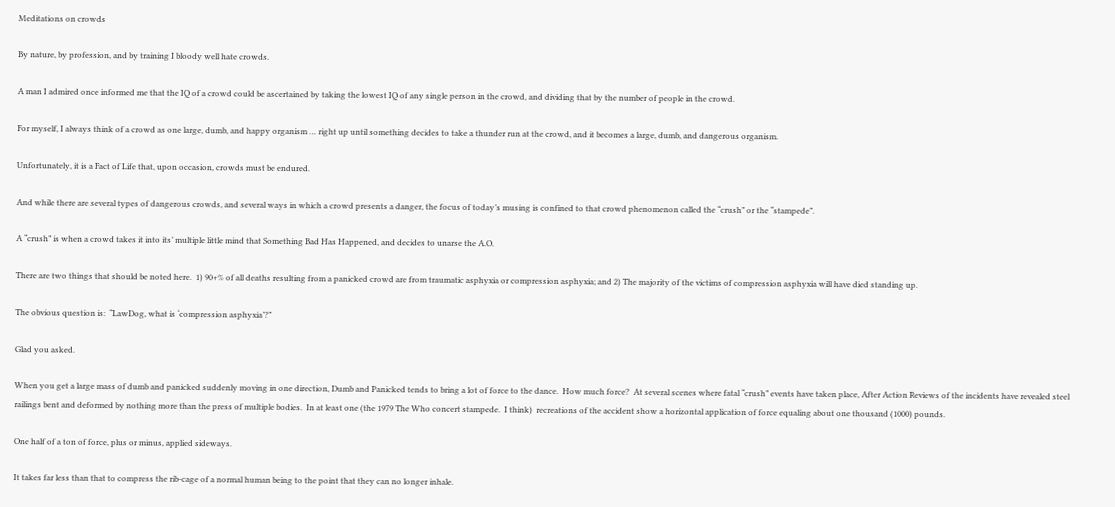Meditations on crowds

By nature, by profession, and by training I bloody well hate crowds.

A man I admired once informed me that the IQ of a crowd could be ascertained by taking the lowest IQ of any single person in the crowd, and dividing that by the number of people in the crowd.

For myself, I always think of a crowd as one large, dumb, and happy organism … right up until something decides to take a thunder run at the crowd, and it becomes a large, dumb, and dangerous organism.

Unfortunately, it is a Fact of Life that, upon occasion, crowds must be endured.

And while there are several types of dangerous crowds, and several ways in which a crowd presents a danger, the focus of today’s musing is confined to that crowd phenomenon called the “crush” or the “stampede”.

A “crush” is when a crowd takes it into its’ multiple little mind that Something Bad Has Happened, and decides to unarse the A.O.

There are two things that should be noted here.  1) 90+% of all deaths resulting from a panicked crowd are from traumatic asphyxia or compression asphyxia; and 2) The majority of the victims of compression asphyxia will have died standing up.

The obvious question is:  “LawDog, what is ‘compression asphyxia’?”

Glad you asked.

When you get a large mass of dumb and panicked suddenly moving in one direction, Dumb and Panicked tends to bring a lot of force to the dance.  How much force?  At several scenes where fatal “crush” events have taken place, After Action Reviews of the incidents have revealed steel railings bent and deformed by nothing more than the press of multiple bodies.  In at least one (the 1979 The Who concert stampede.  I think)  recreations of the accident show a horizontal application of force equaling about one thousand (1000) pounds.

One half of a ton of force, plus or minus, applied sideways.

It takes far less than that to compress the rib-cage of a normal human being to the point that they can no longer inhale.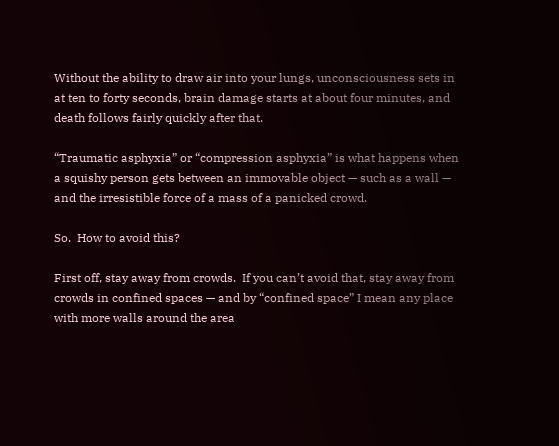Without the ability to draw air into your lungs, unconsciousness sets in at ten to forty seconds, brain damage starts at about four minutes, and death follows fairly quickly after that.

“Traumatic asphyxia” or “compression asphyxia” is what happens when a squishy person gets between an immovable object — such as a wall — and the irresistible force of a mass of a panicked crowd.

So.  How to avoid this?

First off, stay away from crowds.  If you can’t avoid that, stay away from crowds in confined spaces — and by “confined space” I mean any place with more walls around the area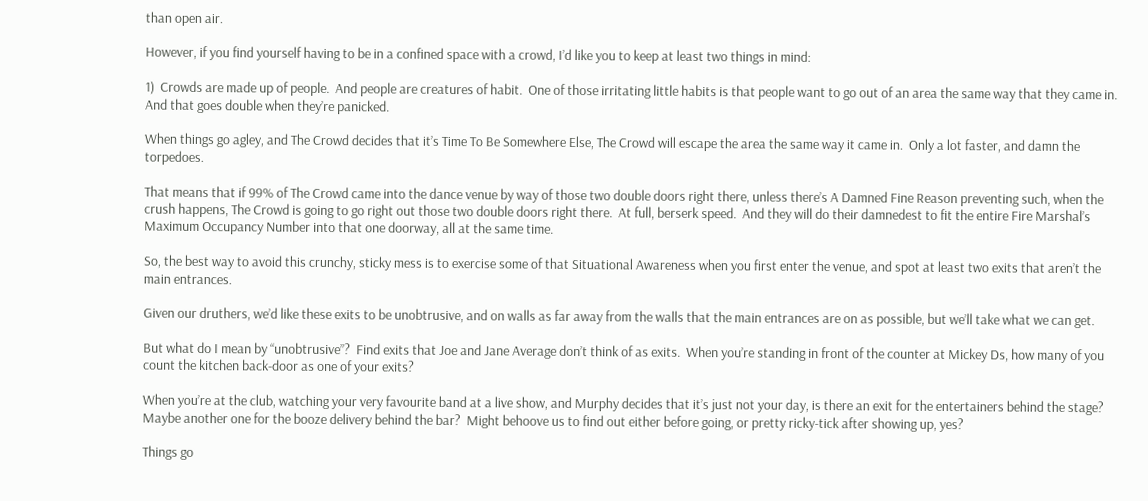than open air.

However, if you find yourself having to be in a confined space with a crowd, I’d like you to keep at least two things in mind:

1)  Crowds are made up of people.  And people are creatures of habit.  One of those irritating little habits is that people want to go out of an area the same way that they came in.  And that goes double when they’re panicked.

When things go agley, and The Crowd decides that it’s Time To Be Somewhere Else, The Crowd will escape the area the same way it came in.  Only a lot faster, and damn the torpedoes.

That means that if 99% of The Crowd came into the dance venue by way of those two double doors right there, unless there’s A Damned Fine Reason preventing such, when the crush happens, The Crowd is going to go right out those two double doors right there.  At full, berserk speed.  And they will do their damnedest to fit the entire Fire Marshal’s Maximum Occupancy Number into that one doorway, all at the same time.

So, the best way to avoid this crunchy, sticky mess is to exercise some of that Situational Awareness when you first enter the venue, and spot at least two exits that aren’t the main entrances.

Given our druthers, we’d like these exits to be unobtrusive, and on walls as far away from the walls that the main entrances are on as possible, but we’ll take what we can get.

But what do I mean by “unobtrusive”?  Find exits that Joe and Jane Average don’t think of as exits.  When you’re standing in front of the counter at Mickey Ds, how many of you count the kitchen back-door as one of your exits?

When you’re at the club, watching your very favourite band at a live show, and Murphy decides that it’s just not your day, is there an exit for the entertainers behind the stage? Maybe another one for the booze delivery behind the bar?  Might behoove us to find out either before going, or pretty ricky-tick after showing up, yes?

Things go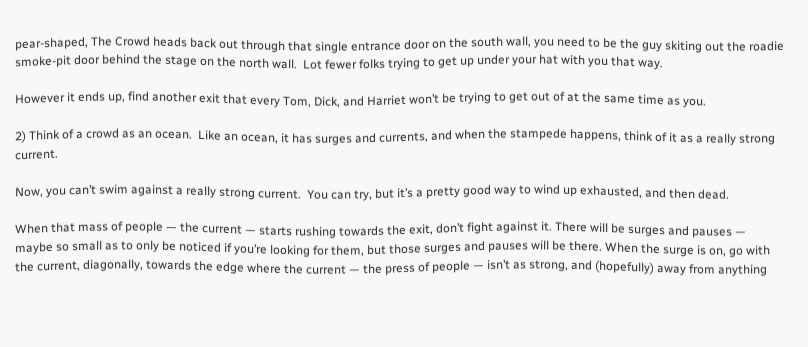pear-shaped, The Crowd heads back out through that single entrance door on the south wall, you need to be the guy skiting out the roadie smoke-pit door behind the stage on the north wall.  Lot fewer folks trying to get up under your hat with you that way.

However it ends up, find another exit that every Tom, Dick, and Harriet won’t be trying to get out of at the same time as you.

2) Think of a crowd as an ocean.  Like an ocean, it has surges and currents, and when the stampede happens, think of it as a really strong current.

Now, you can’t swim against a really strong current.  You can try, but it’s a pretty good way to wind up exhausted, and then dead.

When that mass of people — the current — starts rushing towards the exit, don’t fight against it. There will be surges and pauses — maybe so small as to only be noticed if you’re looking for them, but those surges and pauses will be there. When the surge is on, go with the current, diagonally, towards the edge where the current — the press of people — isn’t as strong, and (hopefully) away from anything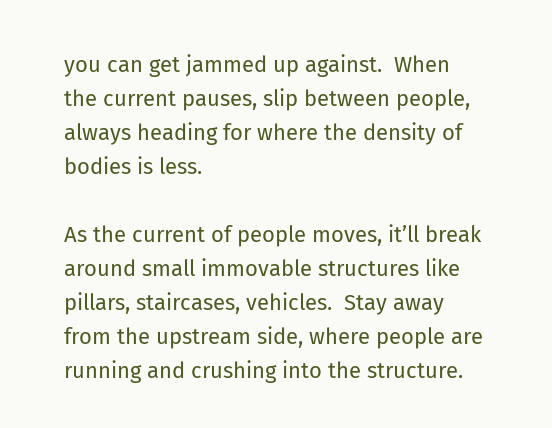you can get jammed up against.  When the current pauses, slip between people, always heading for where the density of bodies is less.

As the current of people moves, it’ll break around small immovable structures like pillars, staircases, vehicles.  Stay away from the upstream side, where people are running and crushing into the structure.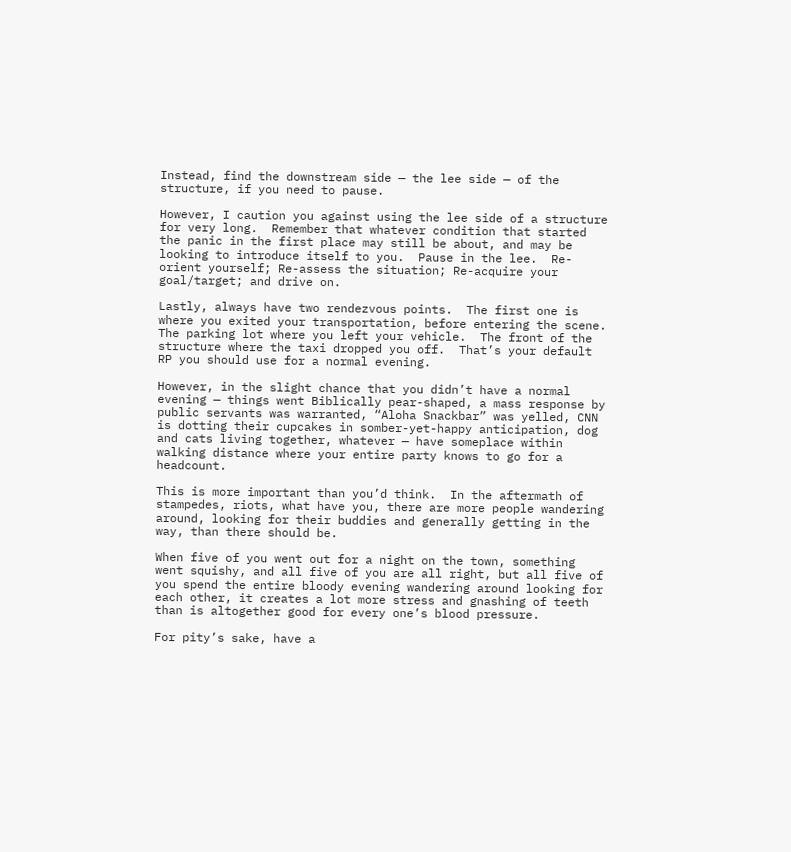Instead, find the downstream side — the lee side — of the structure, if you need to pause.

However, I caution you against using the lee side of a structure for very long.  Remember that whatever condition that started the panic in the first place may still be about, and may be looking to introduce itself to you.  Pause in the lee.  Re-orient yourself; Re-assess the situation; Re-acquire your goal/target; and drive on.

Lastly, always have two rendezvous points.  The first one is where you exited your transportation, before entering the scene.  The parking lot where you left your vehicle.  The front of the structure where the taxi dropped you off.  That’s your default RP you should use for a normal evening.

However, in the slight chance that you didn’t have a normal evening — things went Biblically pear-shaped, a mass response by public servants was warranted, “Aloha Snackbar” was yelled, CNN is dotting their cupcakes in somber-yet-happy anticipation, dog and cats living together, whatever — have someplace within walking distance where your entire party knows to go for a headcount.

This is more important than you’d think.  In the aftermath of stampedes, riots, what have you, there are more people wandering around, looking for their buddies and generally getting in the way, than there should be.

When five of you went out for a night on the town, something went squishy, and all five of you are all right, but all five of you spend the entire bloody evening wandering around looking for each other, it creates a lot more stress and gnashing of teeth than is altogether good for every one’s blood pressure.

For pity’s sake, have a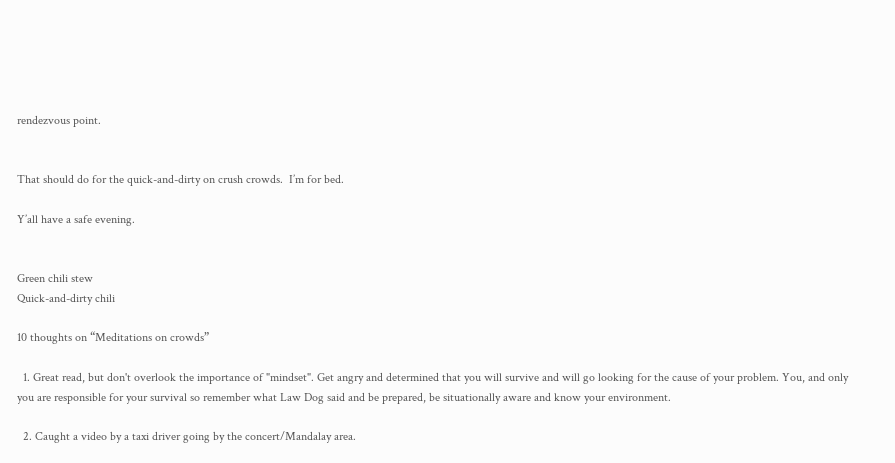rendezvous point.


That should do for the quick-and-dirty on crush crowds.  I’m for bed.

Y’all have a safe evening.


Green chili stew
Quick-and-dirty chili

10 thoughts on “Meditations on crowds”

  1. Great read, but don't overlook the importance of "mindset". Get angry and determined that you will survive and will go looking for the cause of your problem. You, and only you are responsible for your survival so remember what Law Dog said and be prepared, be situationally aware and know your environment.

  2. Caught a video by a taxi driver going by the concert/Mandalay area.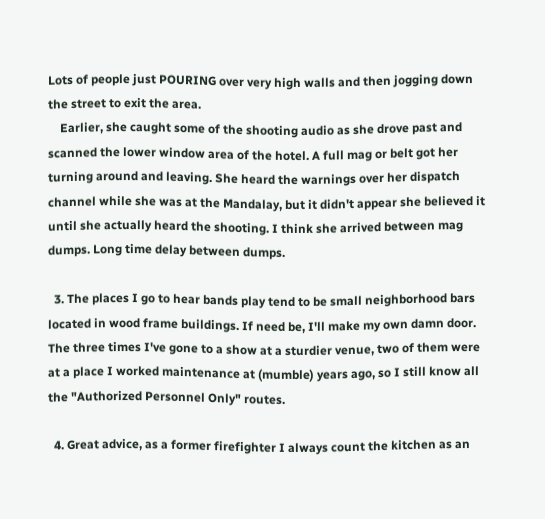Lots of people just POURING over very high walls and then jogging down the street to exit the area.
    Earlier, she caught some of the shooting audio as she drove past and scanned the lower window area of the hotel. A full mag or belt got her turning around and leaving. She heard the warnings over her dispatch channel while she was at the Mandalay, but it didn't appear she believed it until she actually heard the shooting. I think she arrived between mag dumps. Long time delay between dumps.

  3. The places I go to hear bands play tend to be small neighborhood bars located in wood frame buildings. If need be, I'll make my own damn door. The three times I've gone to a show at a sturdier venue, two of them were at a place I worked maintenance at (mumble) years ago, so I still know all the "Authorized Personnel Only" routes.

  4. Great advice, as a former firefighter I always count the kitchen as an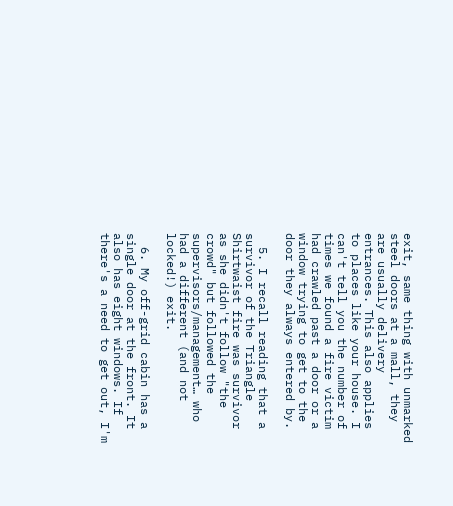exit, same thing with unmarked steel doors at a mall, they are usually delivery entrances. This also applies to places like your house. I can't tell you the number of times we found a fire victim had crawled past a door or a window trying to get to the door they always entered by.

  5. I recall reading that a survivor of the Triangle Shirtwaist fire was survivor as she didn't follow "the crowd" but followed the supervisors/management… who had a different (and not locked!) exit.

  6. My off-grid cabin has a single door at the front. It also has eight windows. If there's a need to get out, I'm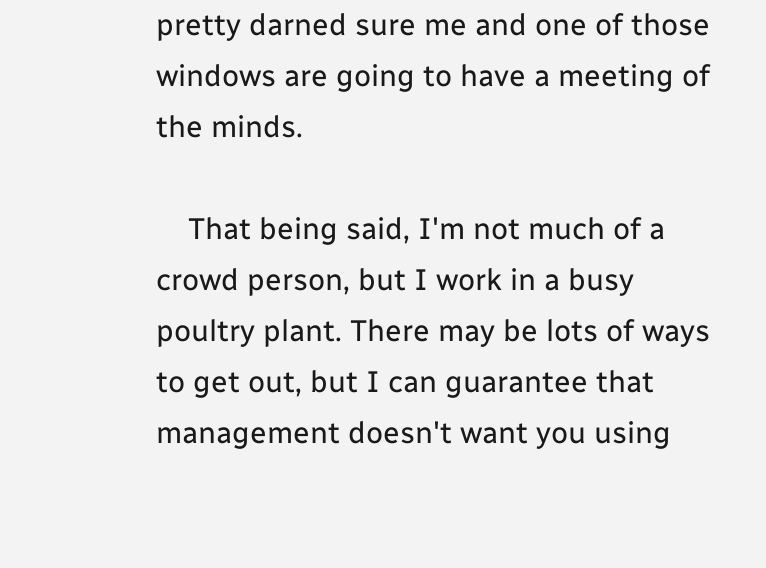pretty darned sure me and one of those windows are going to have a meeting of the minds.

    That being said, I'm not much of a crowd person, but I work in a busy poultry plant. There may be lots of ways to get out, but I can guarantee that management doesn't want you using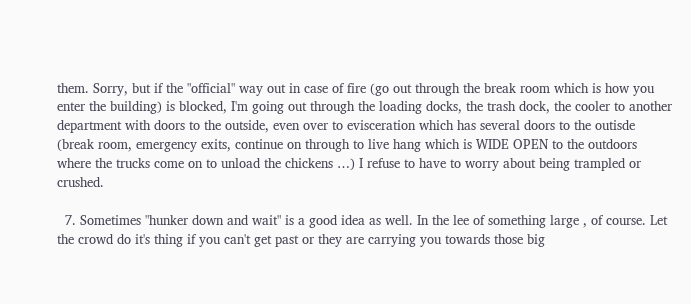them. Sorry, but if the "official" way out in case of fire (go out through the break room which is how you enter the building) is blocked, I'm going out through the loading docks, the trash dock, the cooler to another department with doors to the outside, even over to evisceration which has several doors to the outisde (break room, emergency exits, continue on through to live hang which is WIDE OPEN to the outdoors where the trucks come on to unload the chickens …) I refuse to have to worry about being trampled or crushed.

  7. Sometimes "hunker down and wait" is a good idea as well. In the lee of something large , of course. Let the crowd do it's thing if you can't get past or they are carrying you towards those big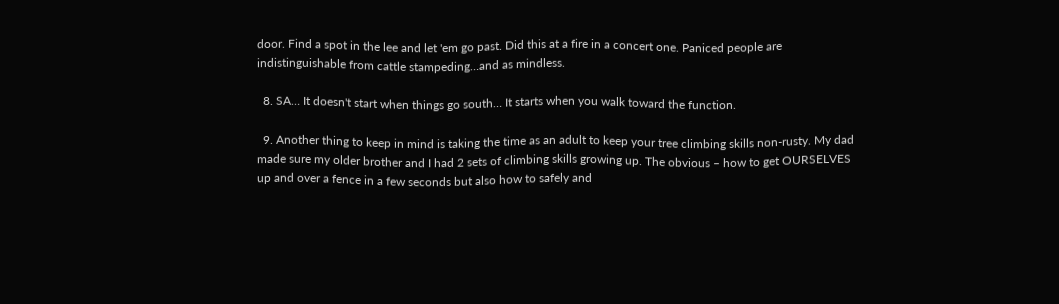door. Find a spot in the lee and let 'em go past. Did this at a fire in a concert one. Paniced people are indistinguishable from cattle stampeding…and as mindless.

  8. SA… It doesn't start when things go south… It starts when you walk toward the function.

  9. Another thing to keep in mind is taking the time as an adult to keep your tree climbing skills non-rusty. My dad made sure my older brother and I had 2 sets of climbing skills growing up. The obvious – how to get OURSELVES up and over a fence in a few seconds but also how to safely and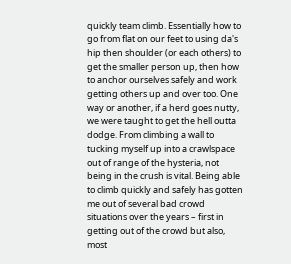quickly team climb. Essentially how to go from flat on our feet to using da's hip then shoulder (or each others) to get the smaller person up, then how to anchor ourselves safely and work getting others up and over too. One way or another, if a herd goes nutty, we were taught to get the hell outta dodge. From climbing a wall to tucking myself up into a crawlspace out of range of the hysteria, not being in the crush is vital. Being able to climb quickly and safely has gotten me out of several bad crowd situations over the years – first in getting out of the crowd but also, most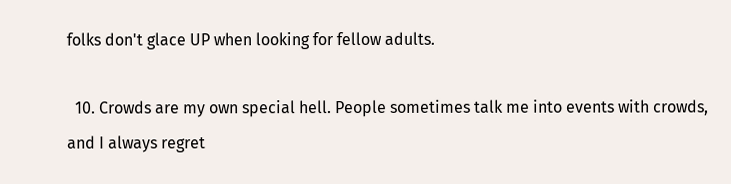folks don't glace UP when looking for fellow adults.

  10. Crowds are my own special hell. People sometimes talk me into events with crowds, and I always regret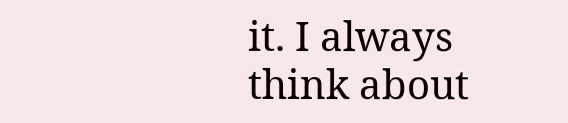it. I always think about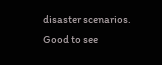disaster scenarios. Good to see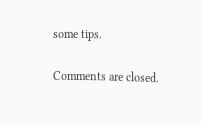some tips.

Comments are closed.